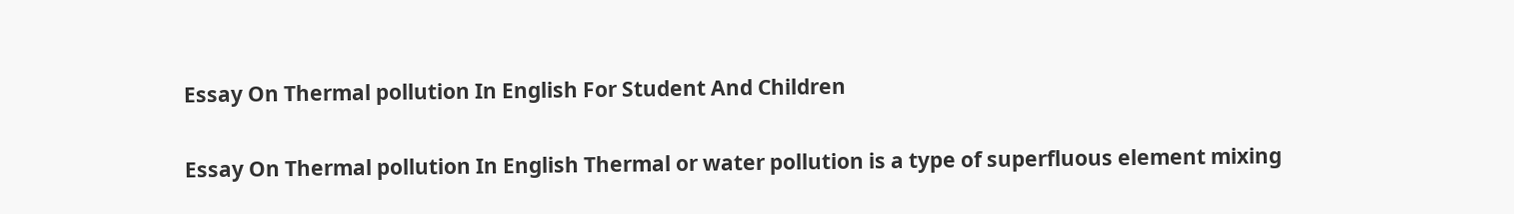Essay On Thermal pollution In English For Student And Children

Essay On Thermal pollution In English Thermal or water pollution is a type of superfluous element mixing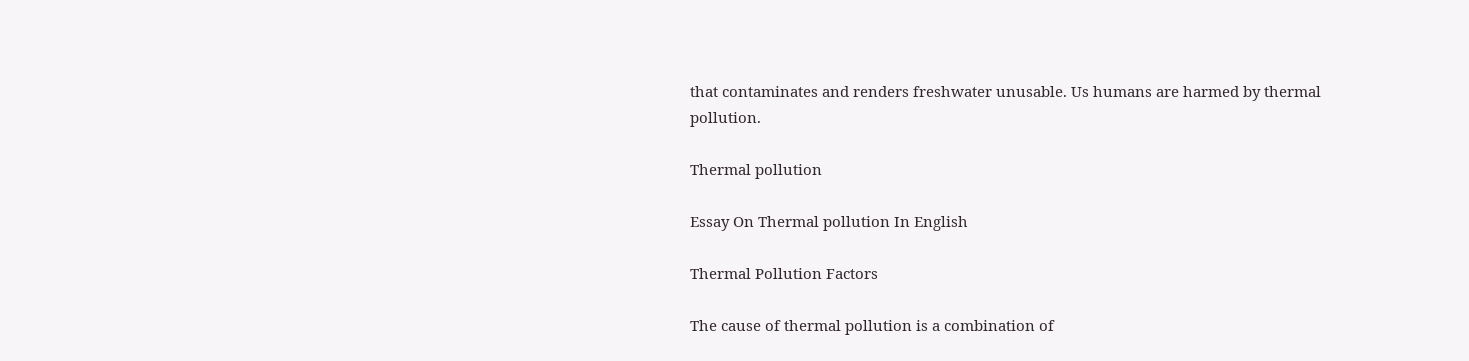that contaminates and renders freshwater unusable. Us humans are harmed by thermal pollution.

Thermal pollution

Essay On Thermal pollution In English

Thermal Pollution Factors

The cause of thermal pollution is a combination of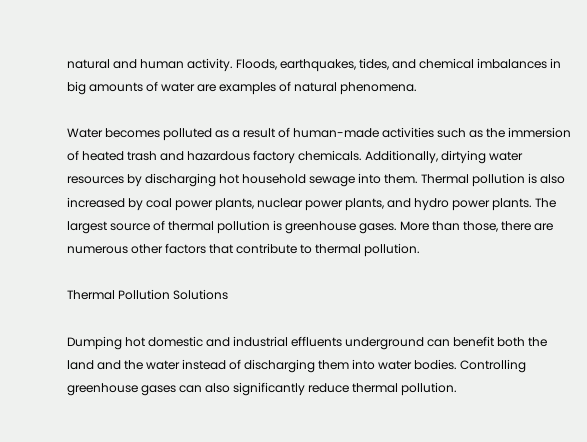natural and human activity. Floods, earthquakes, tides, and chemical imbalances in big amounts of water are examples of natural phenomena.

Water becomes polluted as a result of human-made activities such as the immersion of heated trash and hazardous factory chemicals. Additionally, dirtying water resources by discharging hot household sewage into them. Thermal pollution is also increased by coal power plants, nuclear power plants, and hydro power plants. The largest source of thermal pollution is greenhouse gases. More than those, there are numerous other factors that contribute to thermal pollution.

Thermal Pollution Solutions

Dumping hot domestic and industrial effluents underground can benefit both the land and the water instead of discharging them into water bodies. Controlling greenhouse gases can also significantly reduce thermal pollution.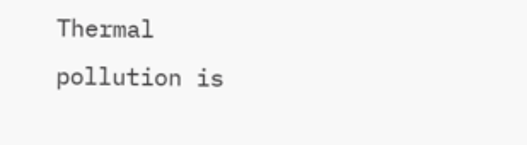Thermal pollution is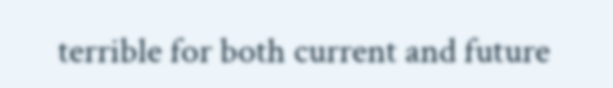terrible for both current and future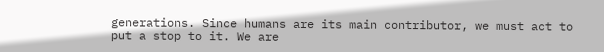generations. Since humans are its main contributor, we must act to put a stop to it. We are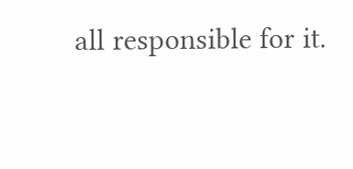all responsible for it.